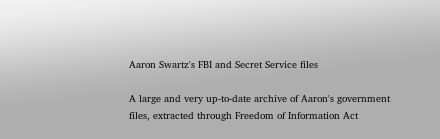Aaron Swartz's FBI and Secret Service files

A large and very up-to-date archive of Aaron's government files, extracted through Freedom of Information Act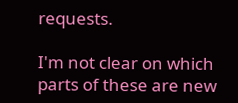requests.

I'm not clear on which parts of these are new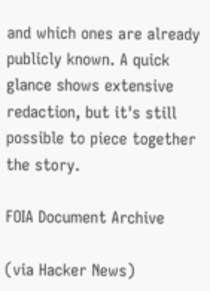and which ones are already publicly known. A quick glance shows extensive redaction, but it's still possible to piece together the story.

FOIA Document Archive

(via Hacker News)